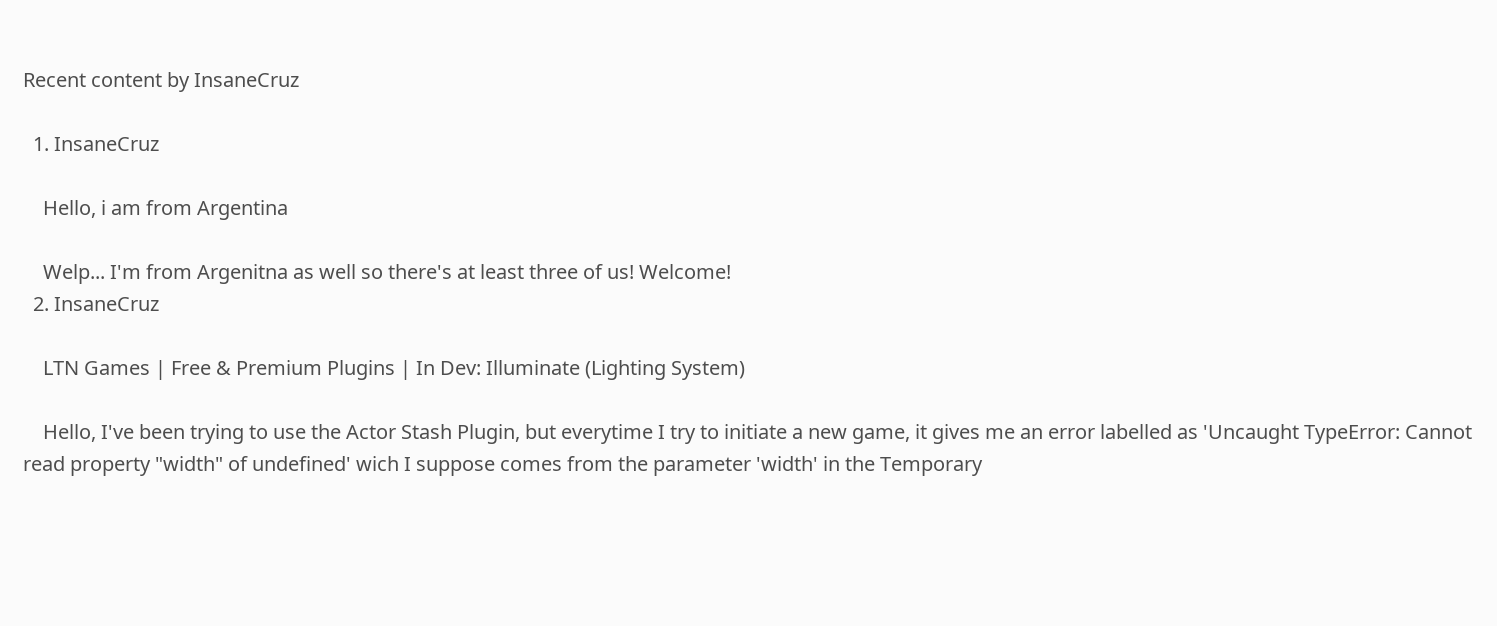Recent content by InsaneCruz

  1. InsaneCruz

    Hello, i am from Argentina

    Welp... I'm from Argenitna as well so there's at least three of us! Welcome!
  2. InsaneCruz

    LTN Games | Free & Premium Plugins | In Dev: Illuminate (Lighting System)

    Hello, I've been trying to use the Actor Stash Plugin, but everytime I try to initiate a new game, it gives me an error labelled as 'Uncaught TypeError: Cannot read property "width" of undefined' wich I suppose comes from the parameter 'width' in the Temporary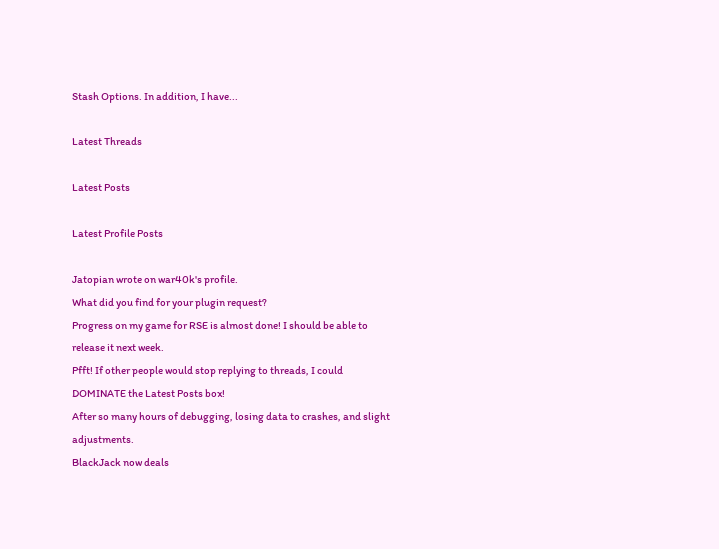Stash Options. In addition, I have...

Latest Threads

Latest Posts

Latest Profile Posts

Jatopian wrote on war40k's profile.
What did you find for your plugin request?
Progress on my game for RSE is almost done! I should be able to release it next week.
Pfft! If other people would stop replying to threads, I could DOMINATE the Latest Posts box!
After so many hours of debugging, losing data to crashes, and slight adjustments.
BlackJack now deals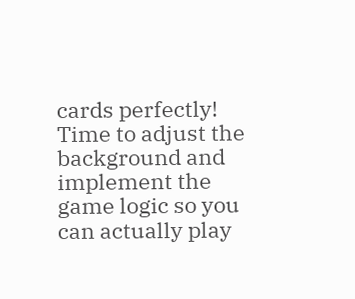cards perfectly! Time to adjust the background and implement the game logic so you can actually play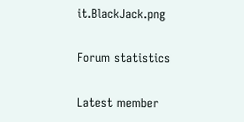it.BlackJack.png

Forum statistics

Latest member